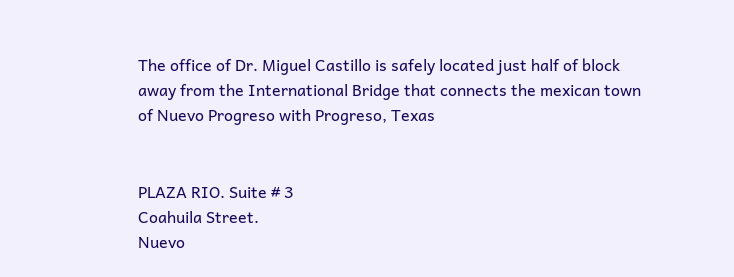The office of Dr. Miguel Castillo is safely located just half of block away from the International Bridge that connects the mexican town of Nuevo Progreso with Progreso, Texas


PLAZA RIO. Suite # 3
Coahuila Street.
Nuevo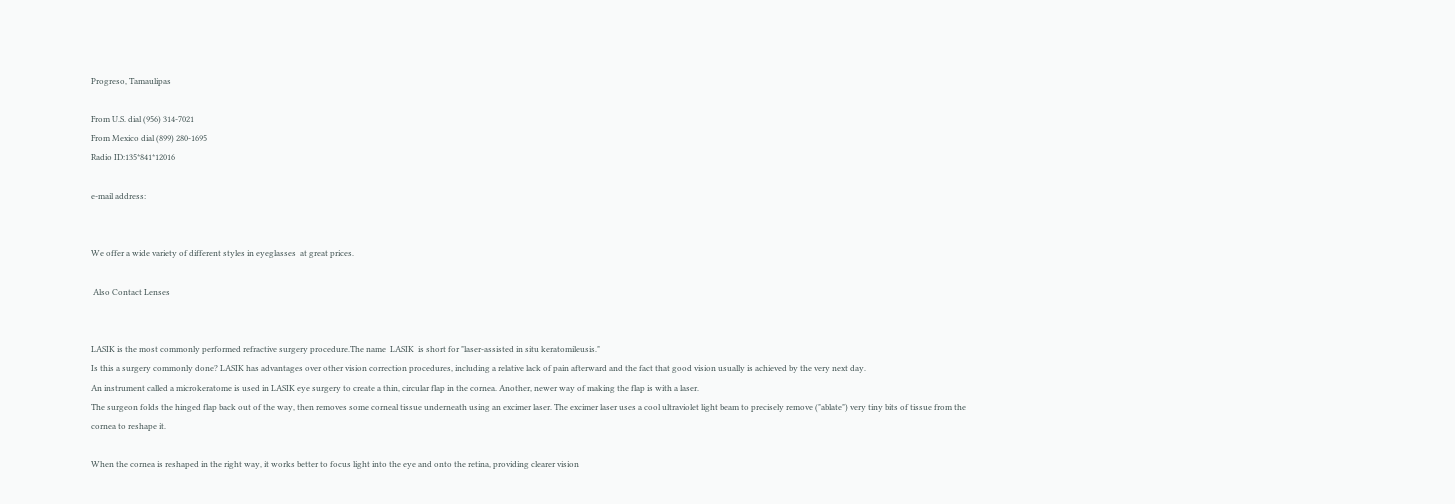Progreso, Tamaulipas

From U.S. dial (956) 314-7021
From Mexico dial (899) 280-1695
Radio ID:135*841*12016

e-mail address:


We offer a wide variety of different styles in eyeglasses  at great prices.

 Also Contact Lenses


LASIK is the most commonly performed refractive surgery procedure.The name  LASIK  is short for "laser-assisted in situ keratomileusis."
Is this a surgery commonly done? LASIK has advantages over other vision correction procedures, including a relative lack of pain afterward and the fact that good vision usually is achieved by the very next day.
An instrument called a microkeratome is used in LASIK eye surgery to create a thin, circular flap in the cornea. Another, newer way of making the flap is with a laser.
The surgeon folds the hinged flap back out of the way, then removes some corneal tissue underneath using an excimer laser. The excimer laser uses a cool ultraviolet light beam to precisely remove ("ablate") very tiny bits of tissue from the cornea to reshape it.

When the cornea is reshaped in the right way, it works better to focus light into the eye and onto the retina, providing clearer vision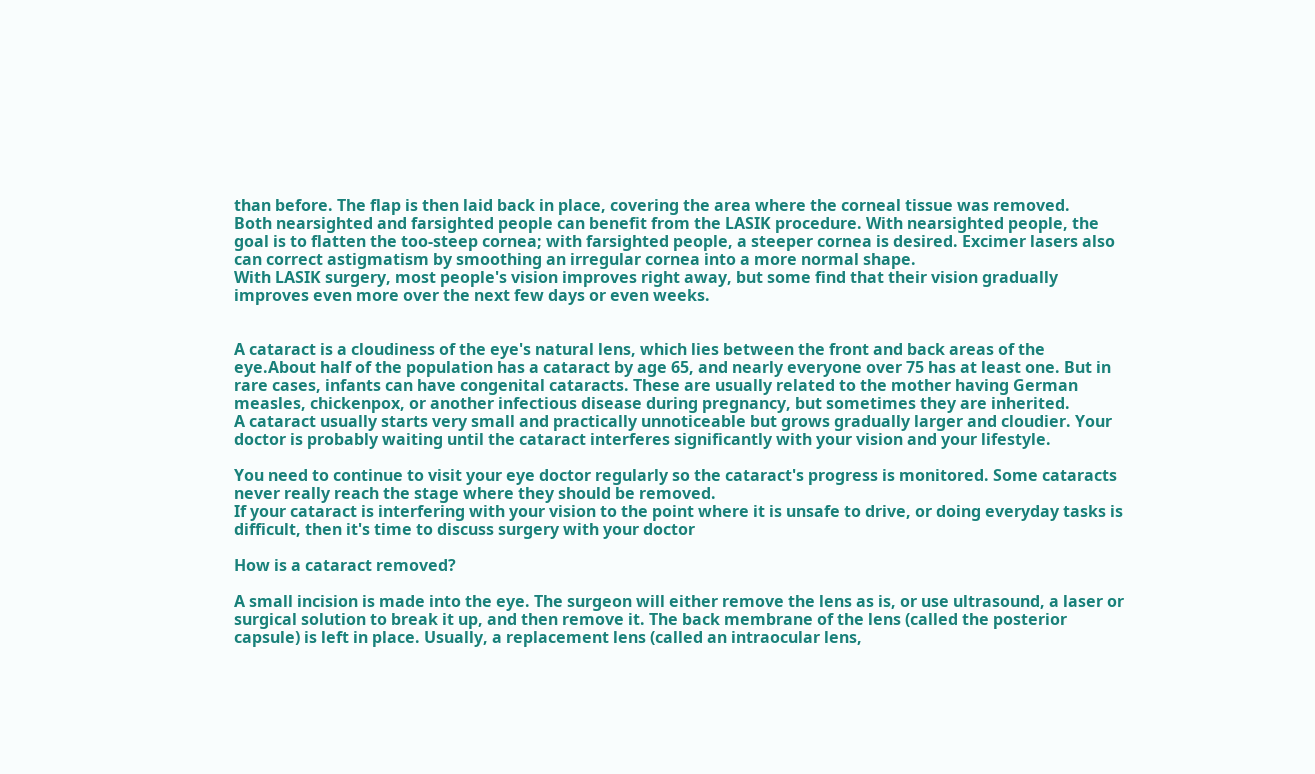than before. The flap is then laid back in place, covering the area where the corneal tissue was removed.
Both nearsighted and farsighted people can benefit from the LASIK procedure. With nearsighted people, the goal is to flatten the too-steep cornea; with farsighted people, a steeper cornea is desired. Excimer lasers also can correct astigmatism by smoothing an irregular cornea into a more normal shape.
With LASIK surgery, most people's vision improves right away, but some find that their vision gradually improves even more over the next few days or even weeks.


A cataract is a cloudiness of the eye's natural lens, which lies between the front and back areas of the eye.About half of the population has a cataract by age 65, and nearly everyone over 75 has at least one. But in rare cases, infants can have congenital cataracts. These are usually related to the mother having German measles, chickenpox, or another infectious disease during pregnancy, but sometimes they are inherited.
A cataract usually starts very small and practically unnoticeable but grows gradually larger and cloudier. Your doctor is probably waiting until the cataract interferes significantly with your vision and your lifestyle.

You need to continue to visit your eye doctor regularly so the cataract's progress is monitored. Some cataracts never really reach the stage where they should be removed.
If your cataract is interfering with your vision to the point where it is unsafe to drive, or doing everyday tasks is difficult, then it's time to discuss surgery with your doctor

How is a cataract removed?

A small incision is made into the eye. The surgeon will either remove the lens as is, or use ultrasound, a laser or surgical solution to break it up, and then remove it. The back membrane of the lens (called the posterior capsule) is left in place. Usually, a replacement lens (called an intraocular lens,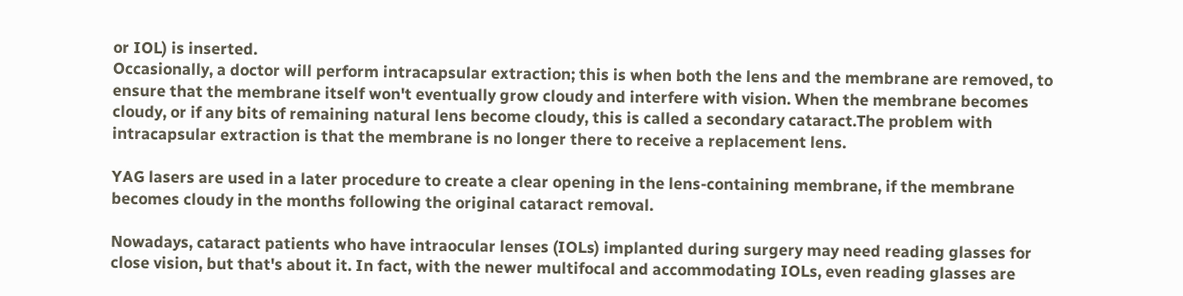or IOL) is inserted.
Occasionally, a doctor will perform intracapsular extraction; this is when both the lens and the membrane are removed, to ensure that the membrane itself won't eventually grow cloudy and interfere with vision. When the membrane becomes cloudy, or if any bits of remaining natural lens become cloudy, this is called a secondary cataract.The problem with intracapsular extraction is that the membrane is no longer there to receive a replacement lens.

YAG lasers are used in a later procedure to create a clear opening in the lens-containing membrane, if the membrane becomes cloudy in the months following the original cataract removal.

Nowadays, cataract patients who have intraocular lenses (IOLs) implanted during surgery may need reading glasses for close vision, but that's about it. In fact, with the newer multifocal and accommodating IOLs, even reading glasses are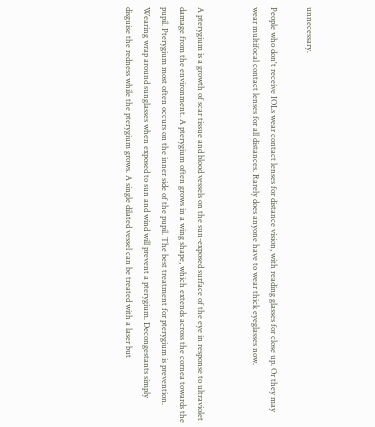unnecessary.

People who don't receive IOLs wear contact lenses for distance vision, with reading glasses for close up. Or they may wear multifocal contact lenses for all distances. Rarely does anyone have to wear thick eyeglasses now.


A pterygium is a growth of scar tissue and blood vessels on the sun-exposed surface of the eye in response to ultraviolet damage from the environment. A pterygium often grows in a wing shape, which extends across the cornea towards the pupil. Pterygium most often occurs on the inner side of the pupil. The best treatment for pterygium is prevention. Wearing wrap around sunglasses when exposed to sun and wind will prevent a pterygium. Decongestants simply disguise the redness while the pterygium grows. A single dilated vessel can be treated with a laser but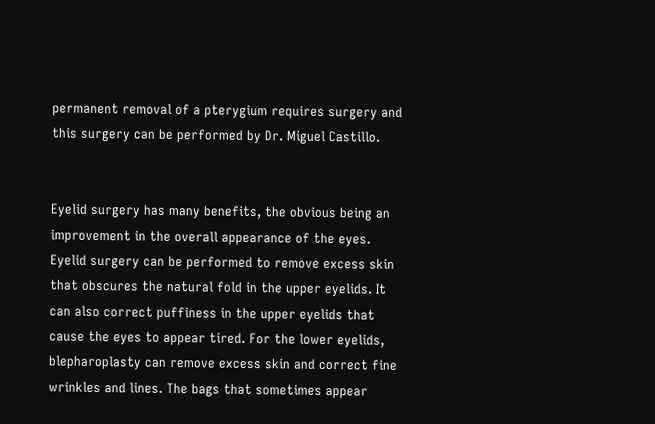permanent removal of a pterygium requires surgery and this surgery can be performed by Dr. Miguel Castillo.


Eyelid surgery has many benefits, the obvious being an improvement in the overall appearance of the eyes. Eyelid surgery can be performed to remove excess skin that obscures the natural fold in the upper eyelids. It can also correct puffiness in the upper eyelids that cause the eyes to appear tired. For the lower eyelids, blepharoplasty can remove excess skin and correct fine wrinkles and lines. The bags that sometimes appear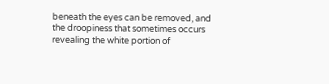beneath the eyes can be removed, and the droopiness that sometimes occurs revealing the white portion of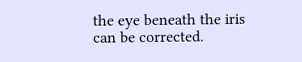the eye beneath the iris can be corrected.